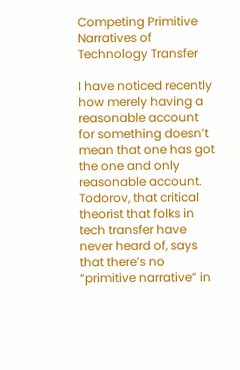Competing Primitive Narratives of Technology Transfer

I have noticed recently how merely having a reasonable account for something doesn’t mean that one has got the one and only reasonable account. Todorov, that critical theorist that folks in tech transfer have never heard of, says that there’s no “primitive narrative” in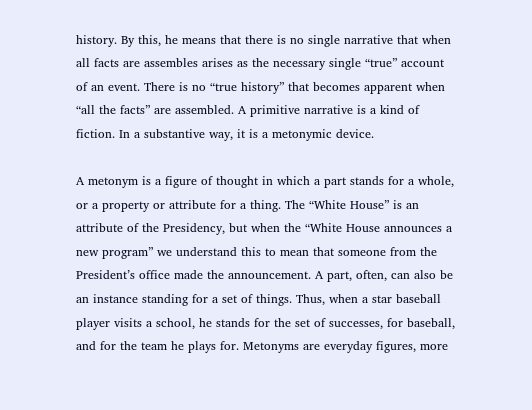history. By this, he means that there is no single narrative that when all facts are assembles arises as the necessary single “true” account of an event. There is no “true history” that becomes apparent when “all the facts” are assembled. A primitive narrative is a kind of fiction. In a substantive way, it is a metonymic device.

A metonym is a figure of thought in which a part stands for a whole, or a property or attribute for a thing. The “White House” is an attribute of the Presidency, but when the “White House announces a new program” we understand this to mean that someone from the President’s office made the announcement. A part, often, can also be an instance standing for a set of things. Thus, when a star baseball player visits a school, he stands for the set of successes, for baseball, and for the team he plays for. Metonyms are everyday figures, more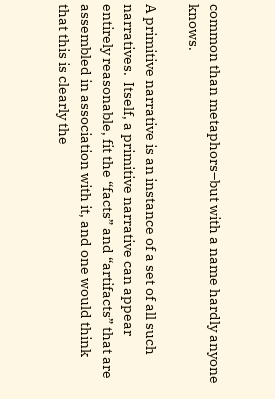common than metaphors–but with a name hardly anyone knows.

A primitive narrative is an instance of a set of all such narratives.  Itself, a primitive narrative can appear entirely reasonable, fit the “facts” and “artifacts” that are assembled in association with it, and one would think that this is clearly the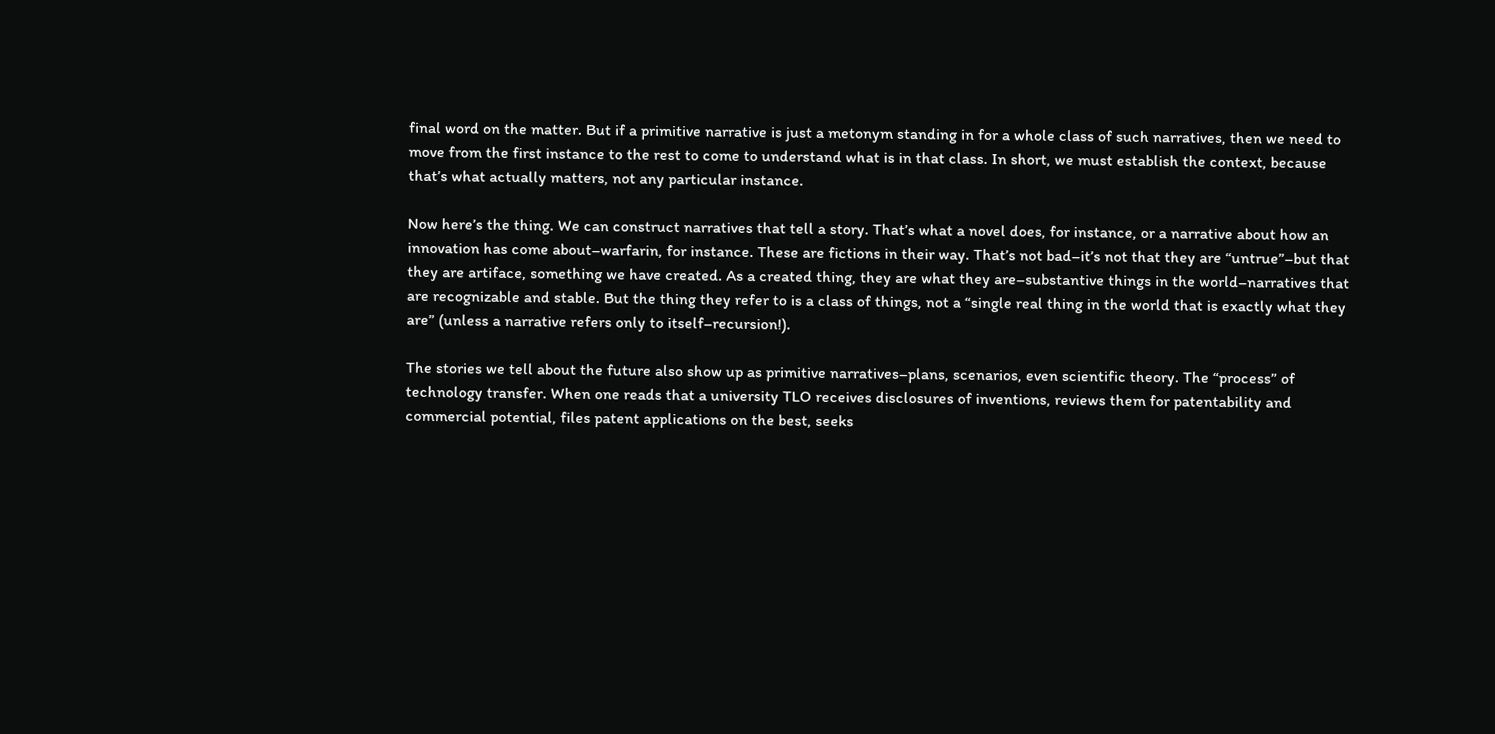final word on the matter. But if a primitive narrative is just a metonym standing in for a whole class of such narratives, then we need to move from the first instance to the rest to come to understand what is in that class. In short, we must establish the context, because that’s what actually matters, not any particular instance.

Now here’s the thing. We can construct narratives that tell a story. That’s what a novel does, for instance, or a narrative about how an innovation has come about–warfarin, for instance. These are fictions in their way. That’s not bad–it’s not that they are “untrue”–but that they are artiface, something we have created. As a created thing, they are what they are–substantive things in the world–narratives that are recognizable and stable. But the thing they refer to is a class of things, not a “single real thing in the world that is exactly what they are” (unless a narrative refers only to itself–recursion!).

The stories we tell about the future also show up as primitive narratives–plans, scenarios, even scientific theory. The “process” of technology transfer. When one reads that a university TLO receives disclosures of inventions, reviews them for patentability and commercial potential, files patent applications on the best, seeks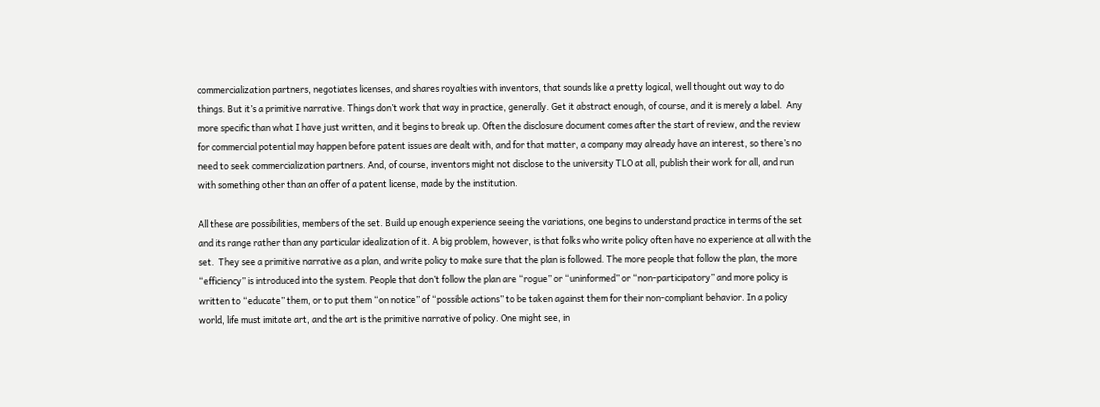commercialization partners, negotiates licenses, and shares royalties with inventors, that sounds like a pretty logical, well thought out way to do things. But it’s a primitive narrative. Things don’t work that way in practice, generally. Get it abstract enough, of course, and it is merely a label.  Any more specific than what I have just written, and it begins to break up. Often the disclosure document comes after the start of review, and the review for commercial potential may happen before patent issues are dealt with, and for that matter, a company may already have an interest, so there’s no need to seek commercialization partners. And, of course, inventors might not disclose to the university TLO at all, publish their work for all, and run with something other than an offer of a patent license, made by the institution.

All these are possibilities, members of the set. Build up enough experience seeing the variations, one begins to understand practice in terms of the set and its range rather than any particular idealization of it. A big problem, however, is that folks who write policy often have no experience at all with the set.  They see a primitive narrative as a plan, and write policy to make sure that the plan is followed. The more people that follow the plan, the more “efficiency” is introduced into the system. People that don’t follow the plan are “rogue” or “uninformed” or “non-participatory” and more policy is written to “educate” them, or to put them “on notice” of “possible actions” to be taken against them for their non-compliant behavior. In a policy world, life must imitate art, and the art is the primitive narrative of policy. One might see, in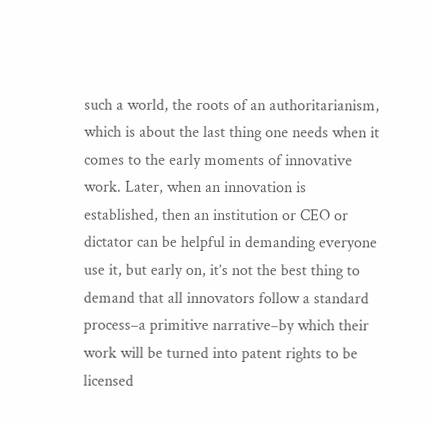such a world, the roots of an authoritarianism, which is about the last thing one needs when it comes to the early moments of innovative work. Later, when an innovation is established, then an institution or CEO or dictator can be helpful in demanding everyone use it, but early on, it’s not the best thing to demand that all innovators follow a standard process–a primitive narrative–by which their work will be turned into patent rights to be licensed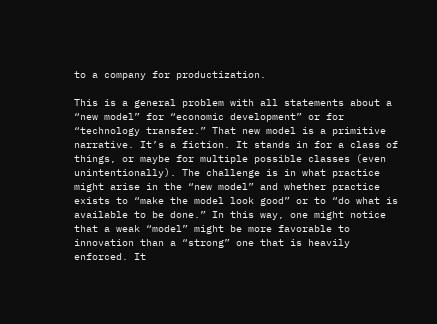to a company for productization.

This is a general problem with all statements about a “new model” for “economic development” or for “technology transfer.” That new model is a primitive narrative. It’s a fiction. It stands in for a class of things, or maybe for multiple possible classes (even unintentionally). The challenge is in what practice might arise in the “new model” and whether practice exists to “make the model look good” or to “do what is available to be done.” In this way, one might notice that a weak “model” might be more favorable to innovation than a “strong” one that is heavily enforced. It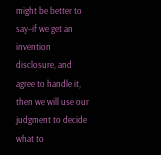might be better to say–if we get an invention disclosure, and agree to handle it, then we will use our judgment to decide what to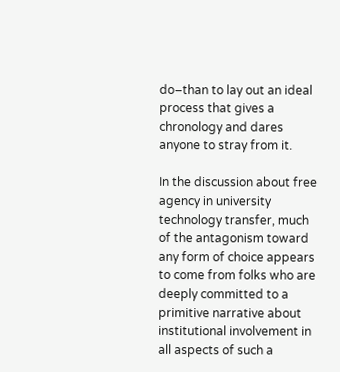do–than to lay out an ideal process that gives a chronology and dares anyone to stray from it.

In the discussion about free agency in university technology transfer, much of the antagonism toward any form of choice appears to come from folks who are deeply committed to a primitive narrative about institutional involvement in all aspects of such a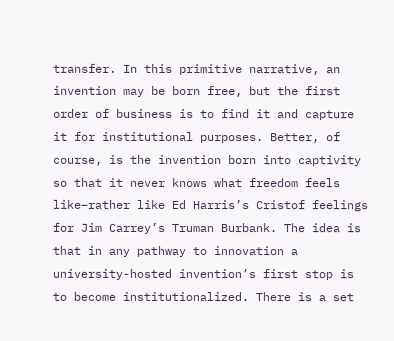transfer. In this primitive narrative, an invention may be born free, but the first order of business is to find it and capture it for institutional purposes. Better, of course, is the invention born into captivity so that it never knows what freedom feels like–rather like Ed Harris’s Cristof feelings for Jim Carrey’s Truman Burbank. The idea is that in any pathway to innovation a university-hosted invention’s first stop is to become institutionalized. There is a set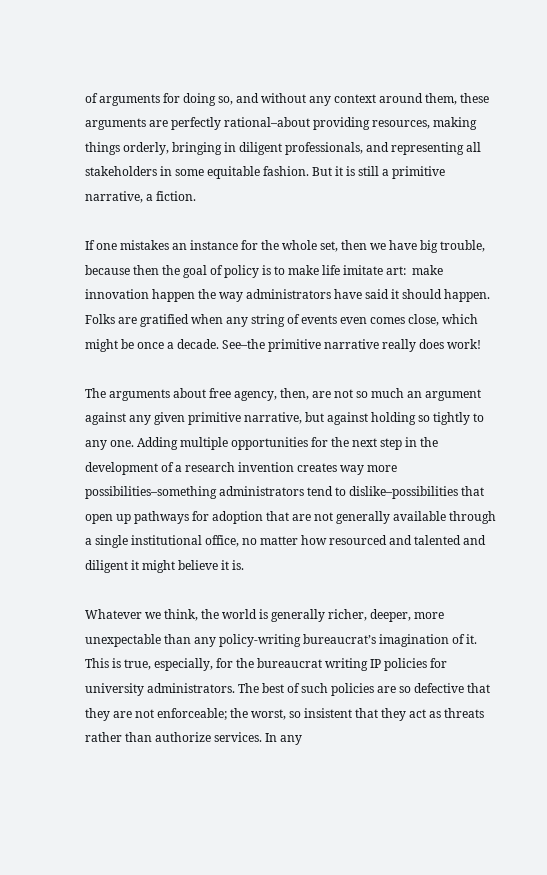of arguments for doing so, and without any context around them, these arguments are perfectly rational–about providing resources, making things orderly, bringing in diligent professionals, and representing all stakeholders in some equitable fashion. But it is still a primitive narrative, a fiction.

If one mistakes an instance for the whole set, then we have big trouble, because then the goal of policy is to make life imitate art:  make innovation happen the way administrators have said it should happen. Folks are gratified when any string of events even comes close, which might be once a decade. See–the primitive narrative really does work!

The arguments about free agency, then, are not so much an argument against any given primitive narrative, but against holding so tightly to any one. Adding multiple opportunities for the next step in the development of a research invention creates way more possibilities–something administrators tend to dislike–possibilities that open up pathways for adoption that are not generally available through a single institutional office, no matter how resourced and talented and diligent it might believe it is.

Whatever we think, the world is generally richer, deeper, more unexpectable than any policy-writing bureaucrat’s imagination of it. This is true, especially, for the bureaucrat writing IP policies for university administrators. The best of such policies are so defective that they are not enforceable; the worst, so insistent that they act as threats rather than authorize services. In any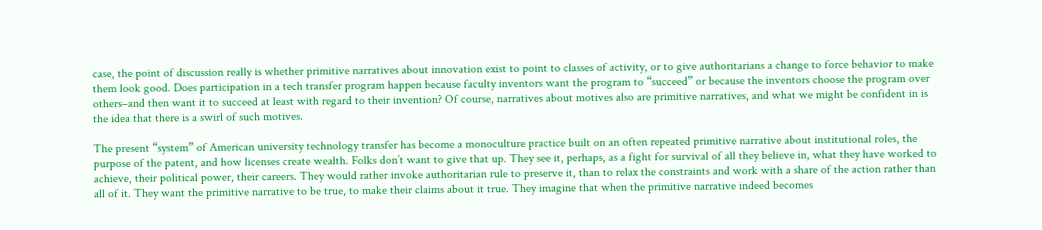case, the point of discussion really is whether primitive narratives about innovation exist to point to classes of activity, or to give authoritarians a change to force behavior to make them look good. Does participation in a tech transfer program happen because faculty inventors want the program to “succeed” or because the inventors choose the program over others–and then want it to succeed at least with regard to their invention? Of course, narratives about motives also are primitive narratives, and what we might be confident in is the idea that there is a swirl of such motives.

The present “system” of American university technology transfer has become a monoculture practice built on an often repeated primitive narrative about institutional roles, the purpose of the patent, and how licenses create wealth. Folks don’t want to give that up. They see it, perhaps, as a fight for survival of all they believe in, what they have worked to achieve, their political power, their careers. They would rather invoke authoritarian rule to preserve it, than to relax the constraints and work with a share of the action rather than all of it. They want the primitive narrative to be true, to make their claims about it true. They imagine that when the primitive narrative indeed becomes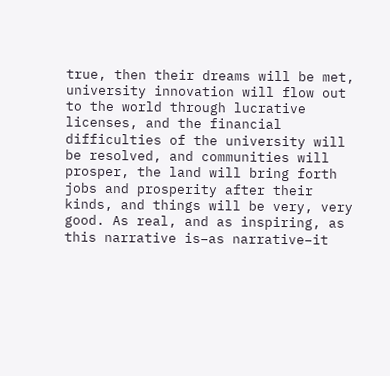true, then their dreams will be met, university innovation will flow out to the world through lucrative licenses, and the financial difficulties of the university will be resolved, and communities will prosper, the land will bring forth jobs and prosperity after their kinds, and things will be very, very good. As real, and as inspiring, as this narrative is–as narrative–it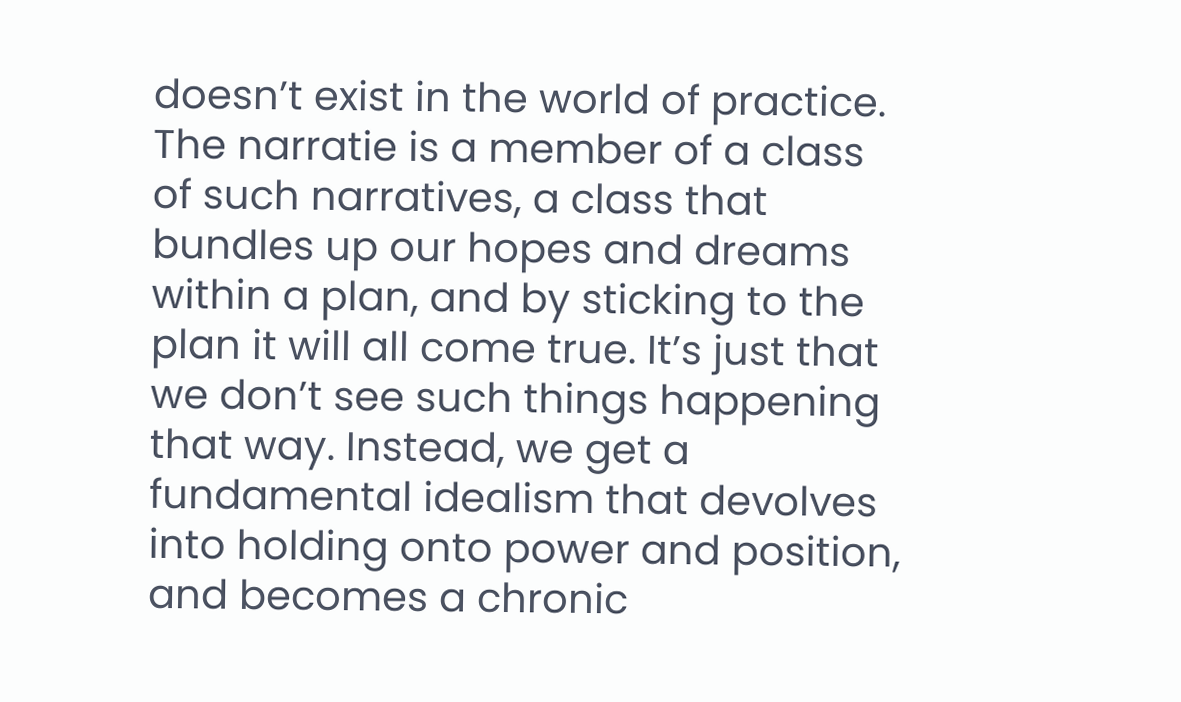doesn’t exist in the world of practice. The narratie is a member of a class of such narratives, a class that bundles up our hopes and dreams within a plan, and by sticking to the plan it will all come true. It’s just that we don’t see such things happening that way. Instead, we get a fundamental idealism that devolves into holding onto power and position, and becomes a chronic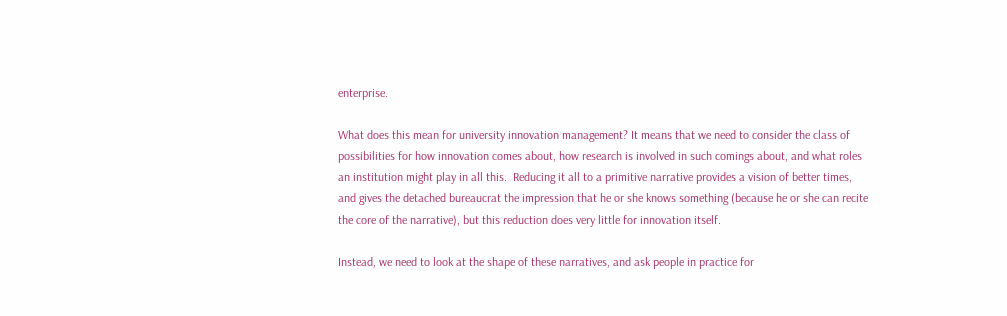enterprise.

What does this mean for university innovation management? It means that we need to consider the class of possibilities for how innovation comes about, how research is involved in such comings about, and what roles an institution might play in all this.  Reducing it all to a primitive narrative provides a vision of better times, and gives the detached bureaucrat the impression that he or she knows something (because he or she can recite the core of the narrative), but this reduction does very little for innovation itself.

Instead, we need to look at the shape of these narratives, and ask people in practice for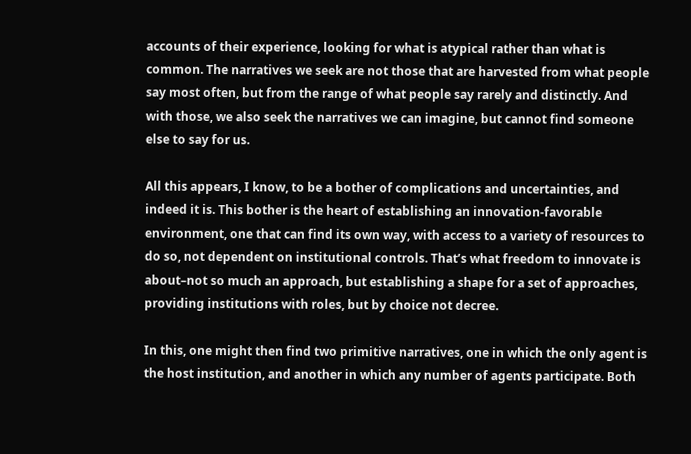accounts of their experience, looking for what is atypical rather than what is common. The narratives we seek are not those that are harvested from what people say most often, but from the range of what people say rarely and distinctly. And with those, we also seek the narratives we can imagine, but cannot find someone else to say for us.

All this appears, I know, to be a bother of complications and uncertainties, and indeed it is. This bother is the heart of establishing an innovation-favorable environment, one that can find its own way, with access to a variety of resources to do so, not dependent on institutional controls. That’s what freedom to innovate is about–not so much an approach, but establishing a shape for a set of approaches, providing institutions with roles, but by choice not decree.

In this, one might then find two primitive narratives, one in which the only agent is the host institution, and another in which any number of agents participate. Both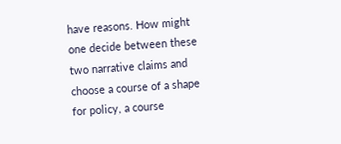have reasons. How might one decide between these two narrative claims and choose a course of a shape for policy, a course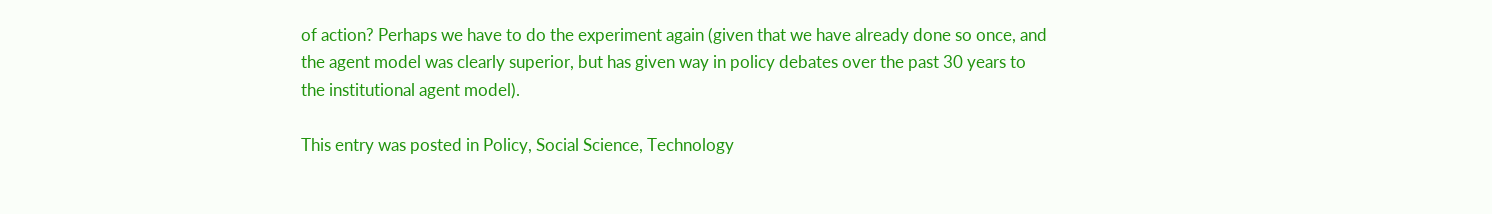of action? Perhaps we have to do the experiment again (given that we have already done so once, and the agent model was clearly superior, but has given way in policy debates over the past 30 years to the institutional agent model).

This entry was posted in Policy, Social Science, Technology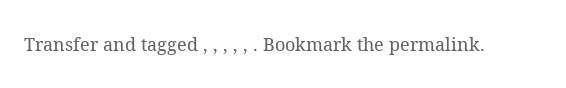Transfer and tagged , , , , , . Bookmark the permalink.